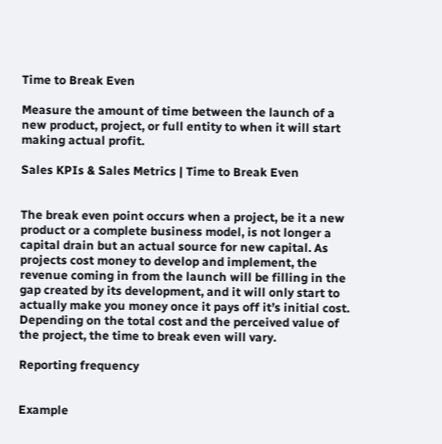Time to Break Even

Measure the amount of time between the launch of a new product, project, or full entity to when it will start making actual profit.

Sales KPIs & Sales Metrics | Time to Break Even


The break even point occurs when a project, be it a new product or a complete business model, is not longer a capital drain but an actual source for new capital. As projects cost money to develop and implement, the revenue coming in from the launch will be filling in the gap created by its development, and it will only start to actually make you money once it pays off it’s initial cost. Depending on the total cost and the perceived value of the project, the time to break even will vary.

Reporting frequency


Example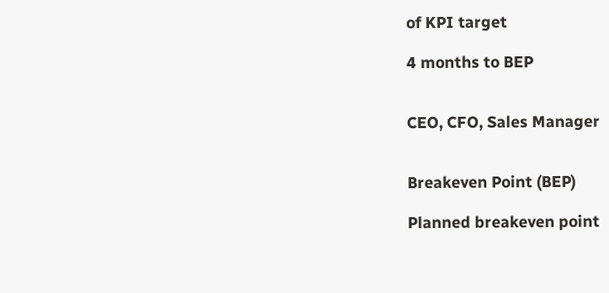of KPI target

4 months to BEP


CEO, CFO, Sales Manager


Breakeven Point (BEP)

Planned breakeven point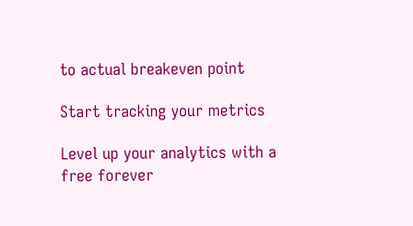to actual breakeven point

Start tracking your metrics

Level up your analytics with a free forever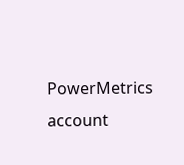PowerMetrics account